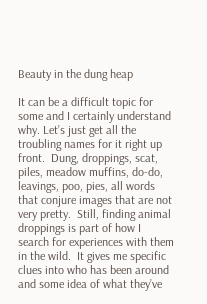Beauty in the dung heap

It can be a difficult topic for some and I certainly understand why. Let’s just get all the troubling names for it right up front.  Dung, droppings, scat, piles, meadow muffins, do-do, leavings, poo, pies, all words that conjure images that are not very pretty.  Still, finding animal droppings is part of how I search for experiences with them in the wild.  It gives me specific clues into who has been around and some idea of what they’ve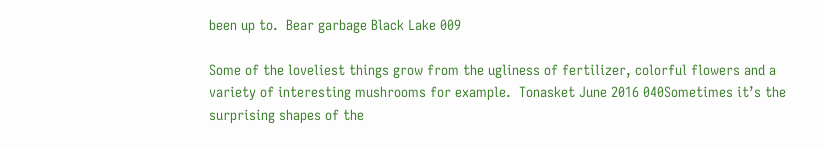been up to.  Bear garbage Black Lake 009

Some of the loveliest things grow from the ugliness of fertilizer, colorful flowers and a variety of interesting mushrooms for example.  Tonasket June 2016 040Sometimes it’s the surprising shapes of the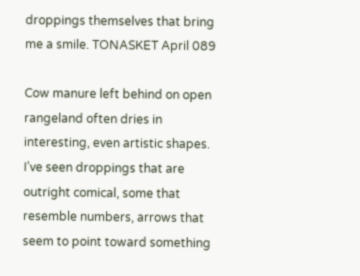droppings themselves that bring me a smile. TONASKET April 089

Cow manure left behind on open rangeland often dries in interesting, even artistic shapes.  I’ve seen droppings that are outright comical, some that resemble numbers, arrows that seem to point toward something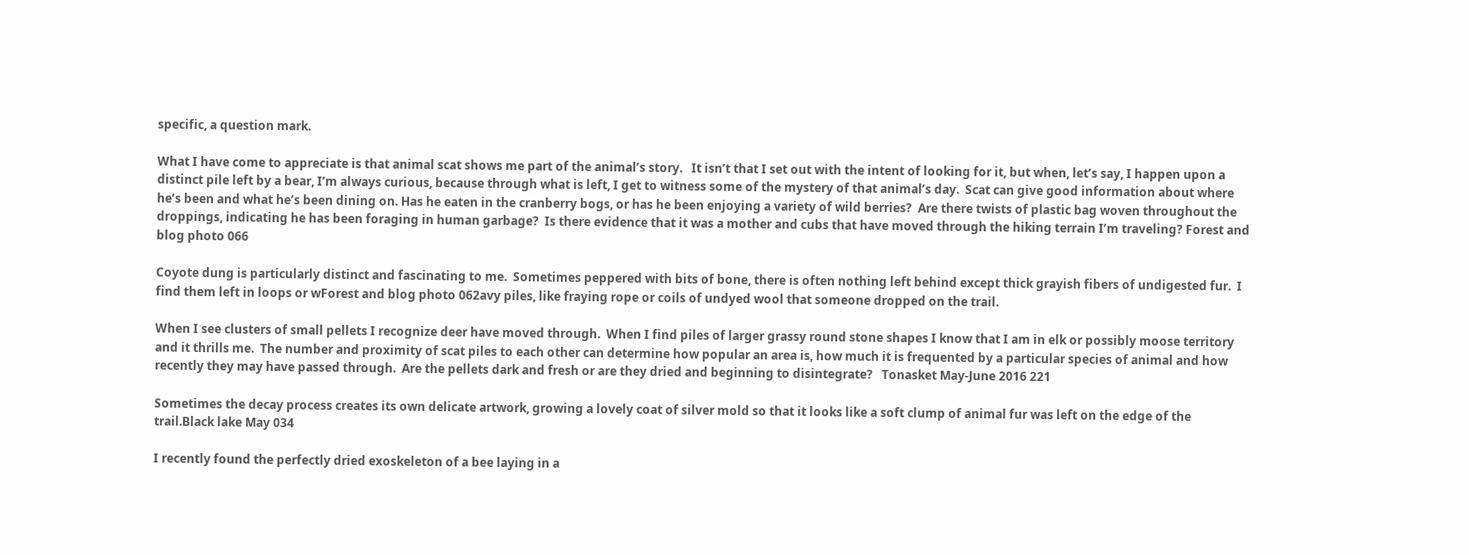specific, a question mark.

What I have come to appreciate is that animal scat shows me part of the animal’s story.   It isn’t that I set out with the intent of looking for it, but when, let’s say, I happen upon a distinct pile left by a bear, I’m always curious, because through what is left, I get to witness some of the mystery of that animal’s day.  Scat can give good information about where he’s been and what he’s been dining on. Has he eaten in the cranberry bogs, or has he been enjoying a variety of wild berries?  Are there twists of plastic bag woven throughout the droppings, indicating he has been foraging in human garbage?  Is there evidence that it was a mother and cubs that have moved through the hiking terrain I’m traveling? Forest and blog photo 066

Coyote dung is particularly distinct and fascinating to me.  Sometimes peppered with bits of bone, there is often nothing left behind except thick grayish fibers of undigested fur.  I find them left in loops or wForest and blog photo 062avy piles, like fraying rope or coils of undyed wool that someone dropped on the trail.

When I see clusters of small pellets I recognize deer have moved through.  When I find piles of larger grassy round stone shapes I know that I am in elk or possibly moose territory and it thrills me.  The number and proximity of scat piles to each other can determine how popular an area is, how much it is frequented by a particular species of animal and how recently they may have passed through.  Are the pellets dark and fresh or are they dried and beginning to disintegrate?   Tonasket May-June 2016 221

Sometimes the decay process creates its own delicate artwork, growing a lovely coat of silver mold so that it looks like a soft clump of animal fur was left on the edge of the trail.Black lake May 034

I recently found the perfectly dried exoskeleton of a bee laying in a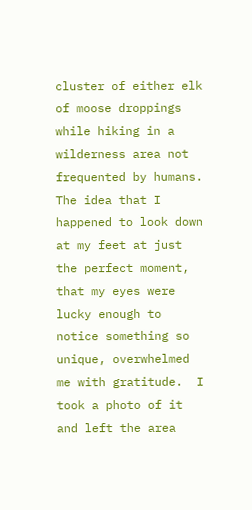cluster of either elk of moose droppings while hiking in a wilderness area not frequented by humans.   The idea that I happened to look down at my feet at just the perfect moment, that my eyes were lucky enough to notice something so unique, overwhelmed me with gratitude.  I took a photo of it and left the area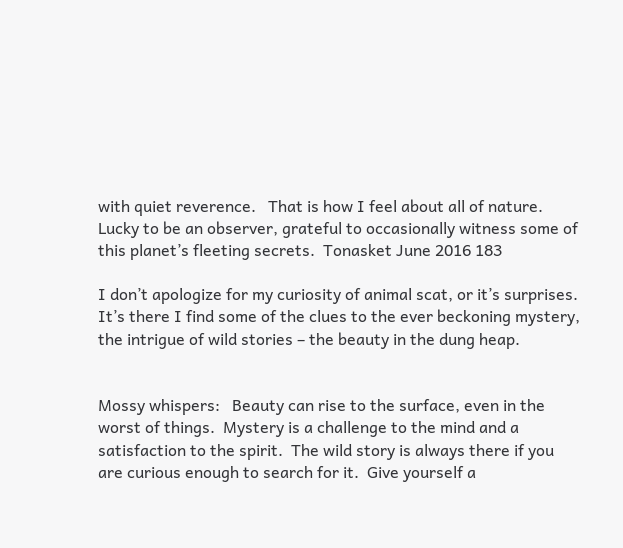with quiet reverence.   That is how I feel about all of nature.  Lucky to be an observer, grateful to occasionally witness some of this planet’s fleeting secrets.  Tonasket June 2016 183

I don’t apologize for my curiosity of animal scat, or it’s surprises.  It’s there I find some of the clues to the ever beckoning mystery, the intrigue of wild stories – the beauty in the dung heap.


Mossy whispers:   Beauty can rise to the surface, even in the worst of things.  Mystery is a challenge to the mind and a satisfaction to the spirit.  The wild story is always there if you are curious enough to search for it.  Give yourself a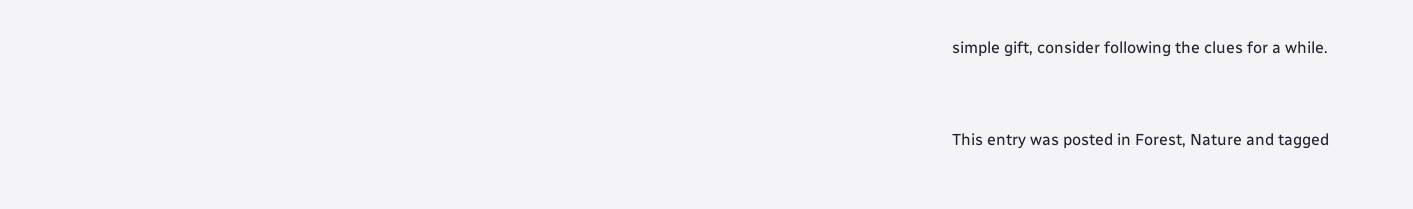simple gift, consider following the clues for a while.


This entry was posted in Forest, Nature and tagged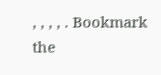, , , , . Bookmark the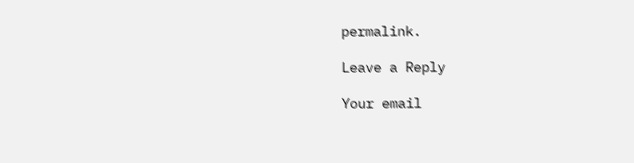permalink.

Leave a Reply

Your email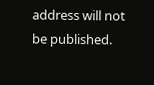address will not be published.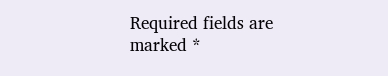Required fields are marked *